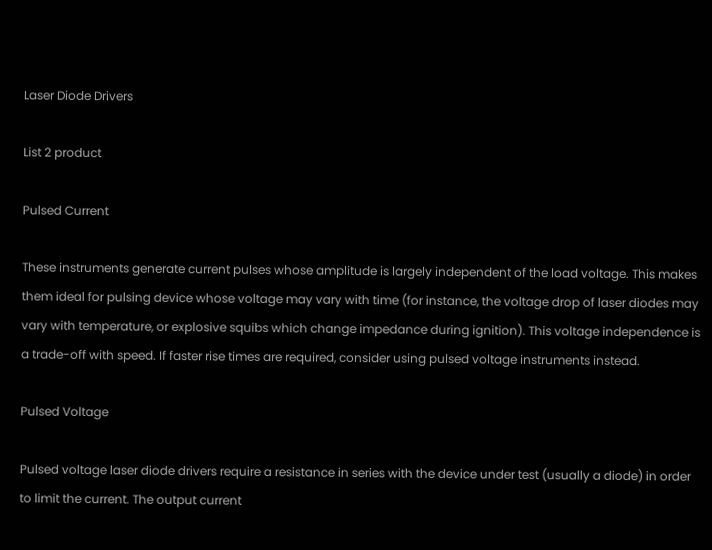Laser Diode Drivers

List 2 product

Pulsed Current

These instruments generate current pulses whose amplitude is largely independent of the load voltage. This makes them ideal for pulsing device whose voltage may vary with time (for instance, the voltage drop of laser diodes may vary with temperature, or explosive squibs which change impedance during ignition). This voltage independence is a trade-off with speed. If faster rise times are required, consider using pulsed voltage instruments instead.

Pulsed Voltage

Pulsed voltage laser diode drivers require a resistance in series with the device under test (usually a diode) in order to limit the current. The output current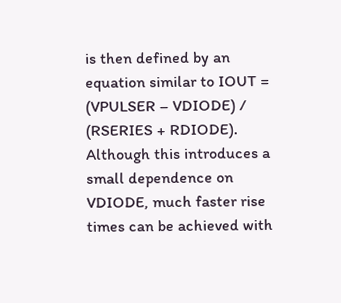is then defined by an equation similar to IOUT = (VPULSER – VDIODE) / (RSERIES + RDIODE). Although this introduces a small dependence on VDIODE, much faster rise times can be achieved with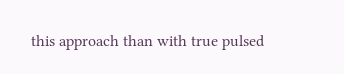this approach than with true pulsed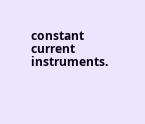constant current instruments.